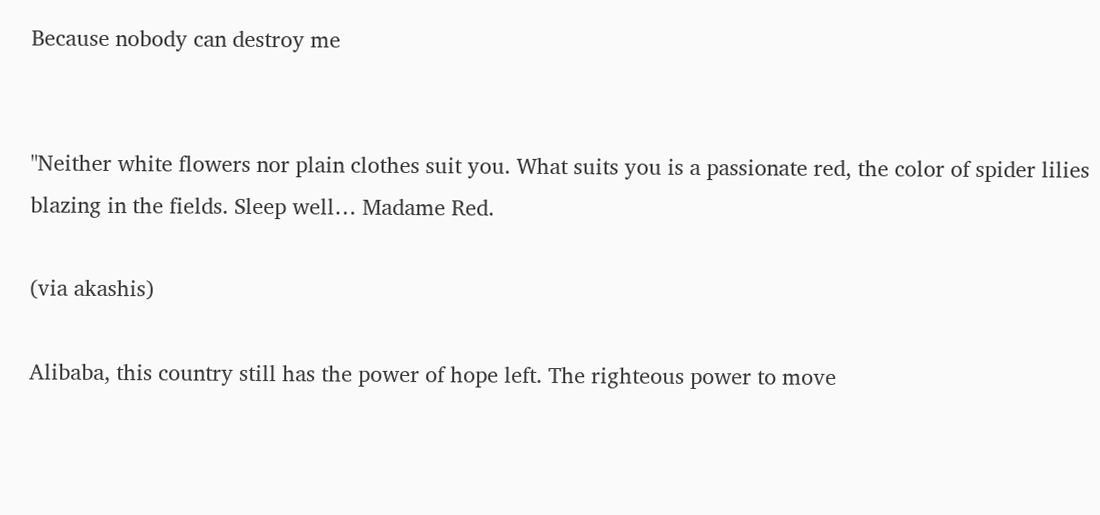Because nobody can destroy me


"Neither white flowers nor plain clothes suit you. What suits you is a passionate red, the color of spider lilies blazing in the fields. Sleep well… Madame Red.

(via akashis)

Alibaba, this country still has the power of hope left. The righteous power to move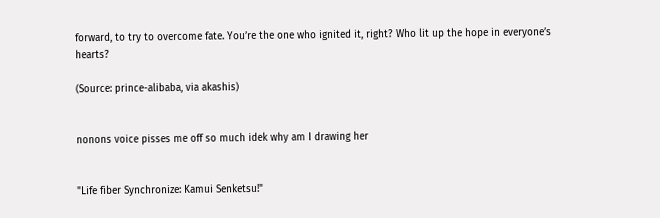forward, to try to overcome fate. You’re the one who ignited it, right? Who lit up the hope in everyone’s hearts?

(Source: prince-alibaba, via akashis)


nonons voice pisses me off so much idek why am I drawing her


"Life fiber Synchronize: Kamui Senketsu!"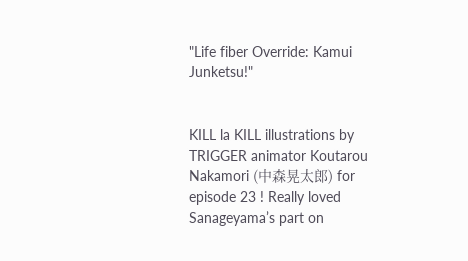"Life fiber Override: Kamui Junketsu!"


KILL la KILL illustrations by TRIGGER animator Koutarou Nakamori (中森晃太郎) for episode 23 ! Really loved Sanageyama’s part on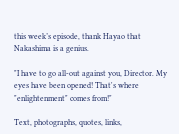this week’s episode, thank Hayao that Nakashima is a genius.

"I have to go all-out against you, Director. My eyes have been opened! That's where "enlightenment" comes from!"

Text, photographs, quotes, links,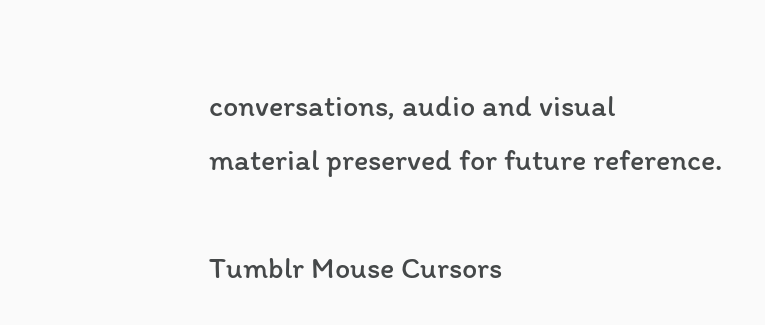conversations, audio and visual material preserved for future reference.

Tumblr Mouse Cursors